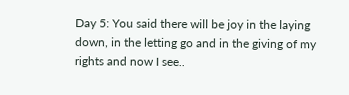Day 5: You said there will be joy in the laying down, in the letting go and in the giving of my rights and now I see..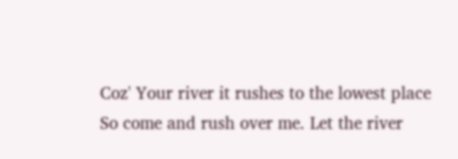Coz' Your river it rushes to the lowest place
So come and rush over me. Let the river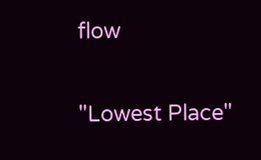flow

"Lowest Place"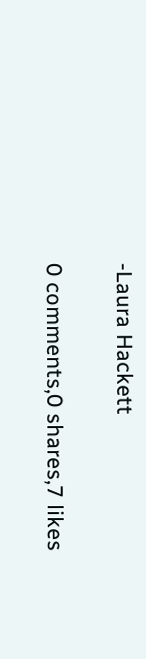-Laura Hackett

0 comments,0 shares,7 likes